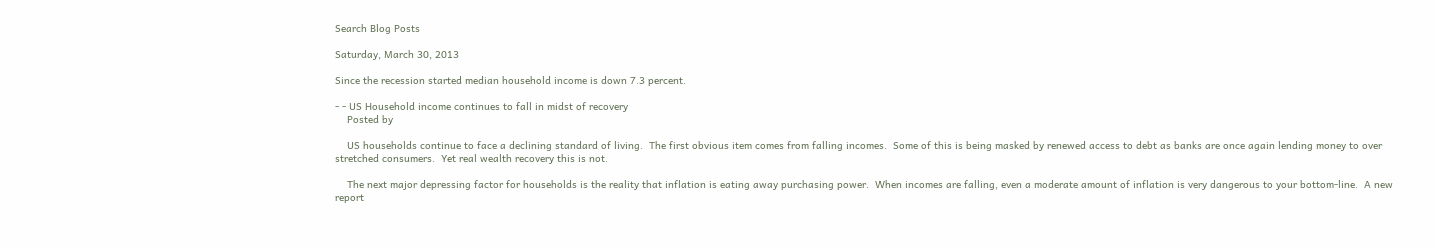Search Blog Posts

Saturday, March 30, 2013

Since the recession started median household income is down 7.3 percent.

- - US Household income continues to fall in midst of recovery
    Posted by

    US households continue to face a declining standard of living.  The first obvious item comes from falling incomes.  Some of this is being masked by renewed access to debt as banks are once again lending money to over stretched consumers.  Yet real wealth recovery this is not.

    The next major depressing factor for households is the reality that inflation is eating away purchasing power.  When incomes are falling, even a moderate amount of inflation is very dangerous to your bottom-line.  A new report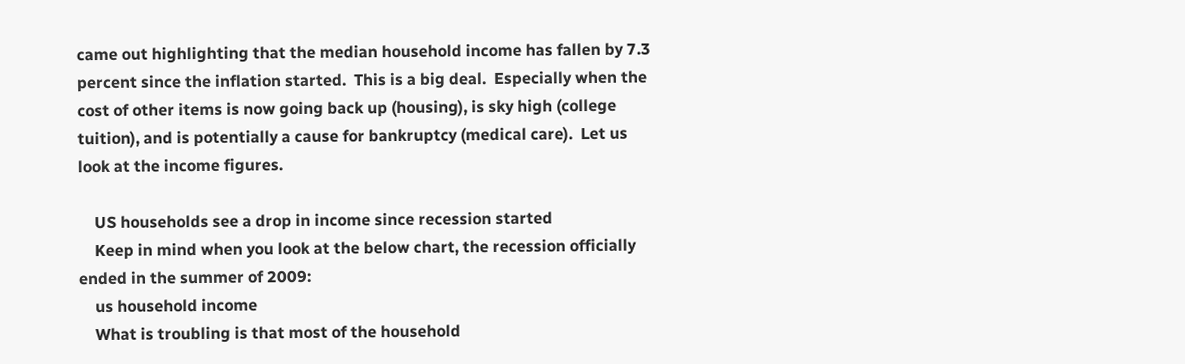came out highlighting that the median household income has fallen by 7.3 percent since the inflation started.  This is a big deal.  Especially when the cost of other items is now going back up (housing), is sky high (college tuition), and is potentially a cause for bankruptcy (medical care).  Let us look at the income figures.

    US households see a drop in income since recession started
    Keep in mind when you look at the below chart, the recession officially ended in the summer of 2009:
    us household income
    What is troubling is that most of the household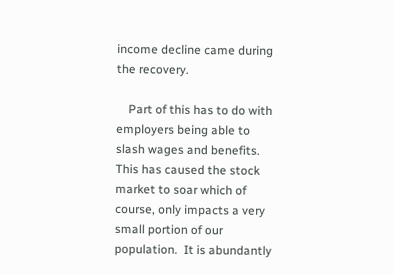income decline came during the recovery.

    Part of this has to do with employers being able to slash wages and benefits.  This has caused the stock market to soar which of course, only impacts a very small portion of our population.  It is abundantly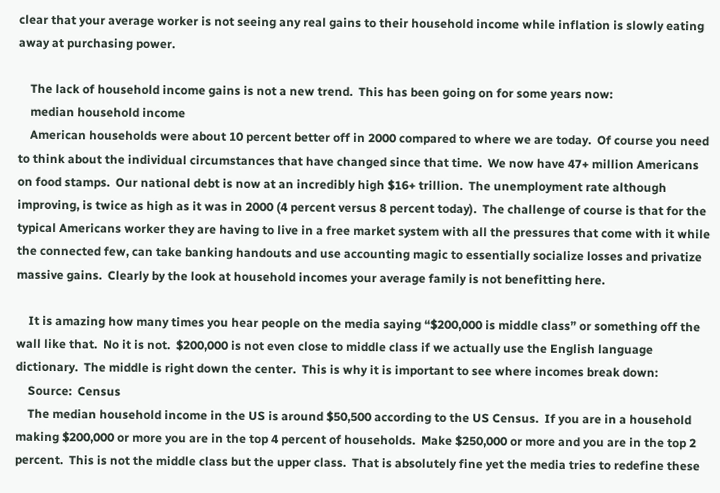clear that your average worker is not seeing any real gains to their household income while inflation is slowly eating away at purchasing power.

    The lack of household income gains is not a new trend.  This has been going on for some years now:
    median household income
    American households were about 10 percent better off in 2000 compared to where we are today.  Of course you need to think about the individual circumstances that have changed since that time.  We now have 47+ million Americans on food stamps.  Our national debt is now at an incredibly high $16+ trillion.  The unemployment rate although improving, is twice as high as it was in 2000 (4 percent versus 8 percent today).  The challenge of course is that for the typical Americans worker they are having to live in a free market system with all the pressures that come with it while the connected few, can take banking handouts and use accounting magic to essentially socialize losses and privatize massive gains.  Clearly by the look at household incomes your average family is not benefitting here.

    It is amazing how many times you hear people on the media saying “$200,000 is middle class” or something off the wall like that.  No it is not.  $200,000 is not even close to middle class if we actually use the English language dictionary.  The middle is right down the center.  This is why it is important to see where incomes break down:
    Source:  Census
    The median household income in the US is around $50,500 according to the US Census.  If you are in a household making $200,000 or more you are in the top 4 percent of households.  Make $250,000 or more and you are in the top 2 percent.  This is not the middle class but the upper class.  That is absolutely fine yet the media tries to redefine these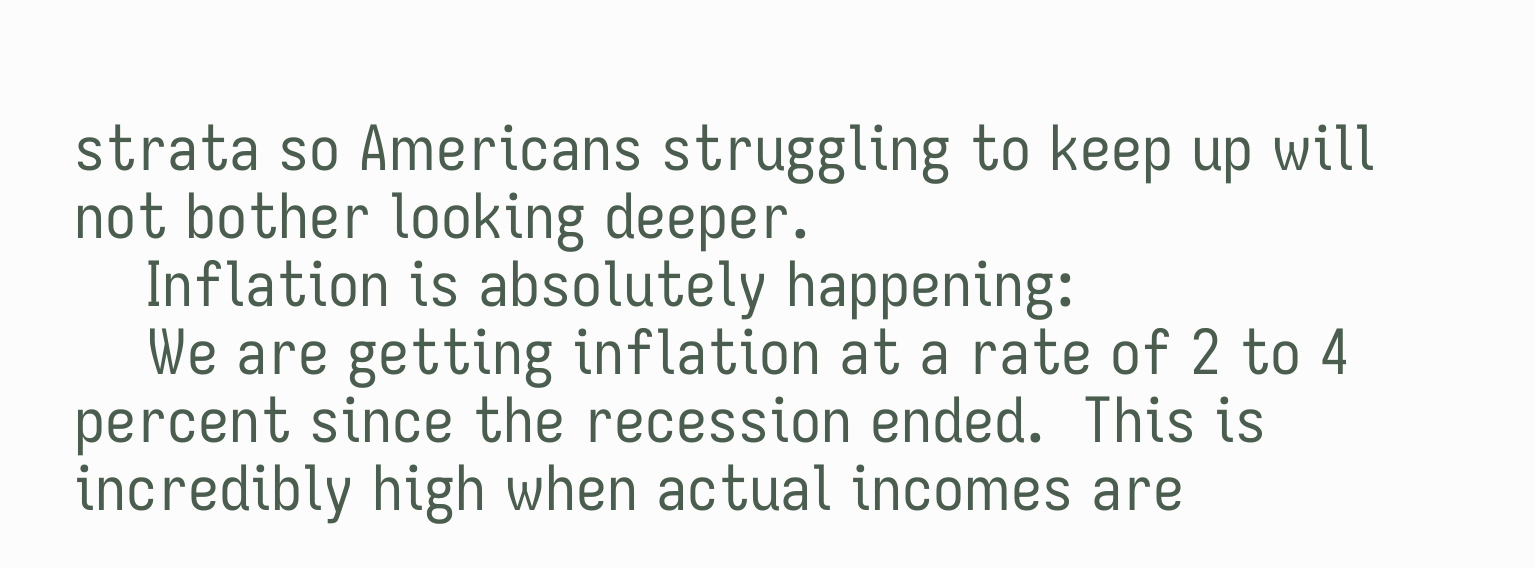strata so Americans struggling to keep up will not bother looking deeper.
    Inflation is absolutely happening:
    We are getting inflation at a rate of 2 to 4 percent since the recession ended.  This is incredibly high when actual incomes are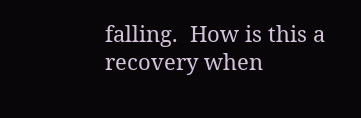falling.  How is this a recovery when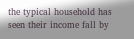the typical household has seen their income fall by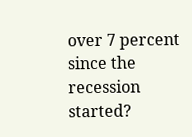over 7 percent since the recession started?